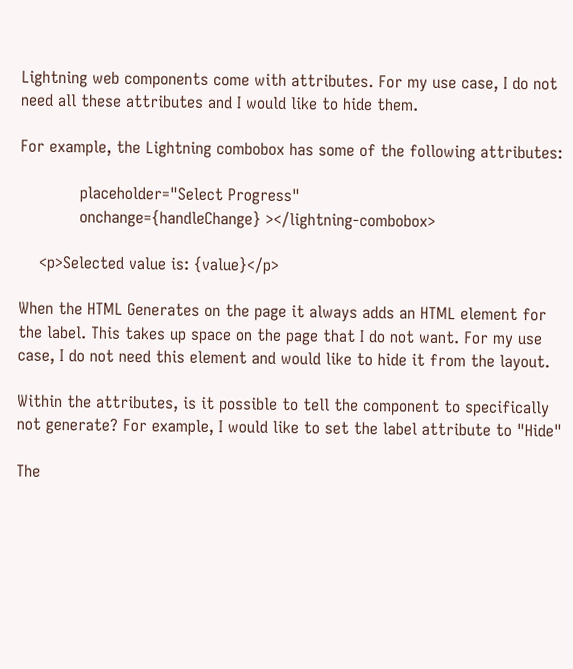Lightning web components come with attributes. For my use case, I do not need all these attributes and I would like to hide them.

For example, the Lightning combobox has some of the following attributes:

            placeholder="Select Progress"
            onchange={handleChange} ></lightning-combobox>

    <p>Selected value is: {value}</p>

When the HTML Generates on the page it always adds an HTML element for the label. This takes up space on the page that I do not want. For my use case, I do not need this element and would like to hide it from the layout.

Within the attributes, is it possible to tell the component to specifically not generate? For example, I would like to set the label attribute to "Hide"

The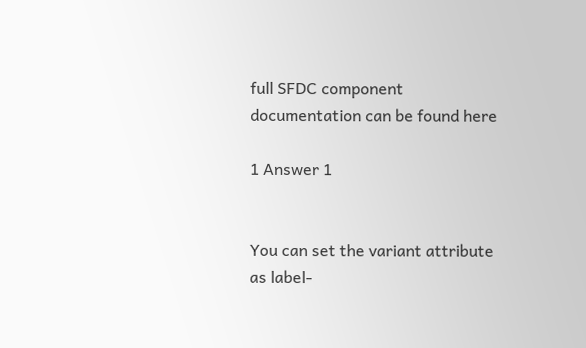full SFDC component documentation can be found here

1 Answer 1


You can set the variant attribute as label-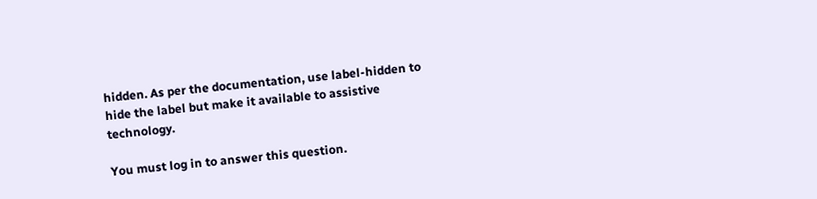hidden. As per the documentation, use label-hidden to hide the label but make it available to assistive technology.

You must log in to answer this question.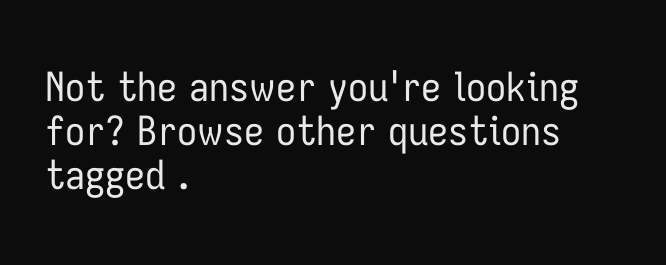Not the answer you're looking for? Browse other questions tagged .